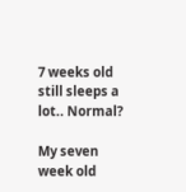7 weeks old still sleeps a lot.. Normal?

My seven week old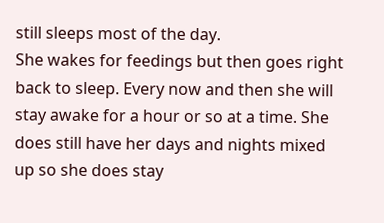still sleeps most of the day.
She wakes for feedings but then goes right back to sleep. Every now and then she will stay awake for a hour or so at a time. She does still have her days and nights mixed up so she does stay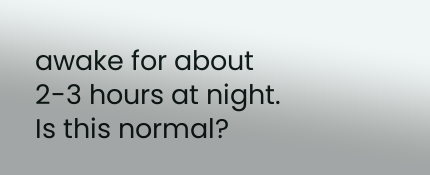awake for about 2-3 hours at night. Is this normal?